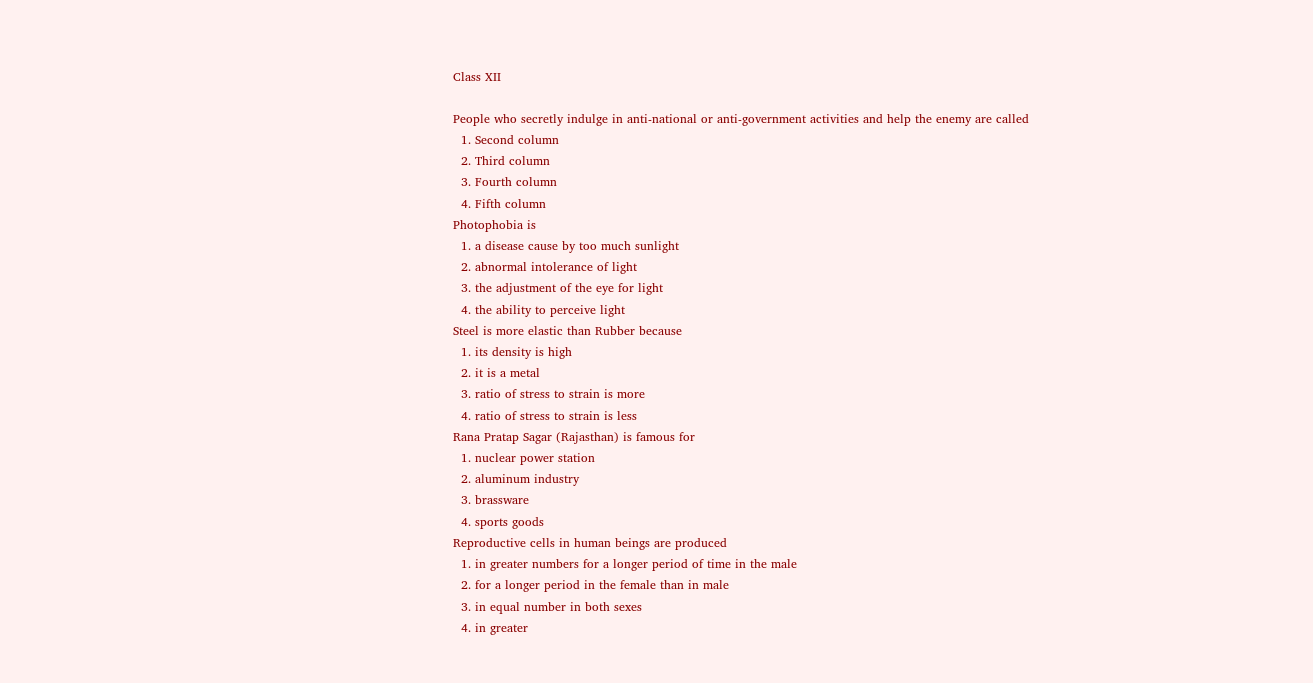Class XII

People who secretly indulge in anti-national or anti-government activities and help the enemy are called
  1. Second column
  2. Third column
  3. Fourth column
  4. Fifth column
Photophobia is
  1. a disease cause by too much sunlight
  2. abnormal intolerance of light
  3. the adjustment of the eye for light
  4. the ability to perceive light
Steel is more elastic than Rubber because
  1. its density is high
  2. it is a metal
  3. ratio of stress to strain is more
  4. ratio of stress to strain is less
Rana Pratap Sagar (Rajasthan) is famous for
  1. nuclear power station
  2. aluminum industry
  3. brassware
  4. sports goods
Reproductive cells in human beings are produced
  1. in greater numbers for a longer period of time in the male
  2. for a longer period in the female than in male
  3. in equal number in both sexes
  4. in greater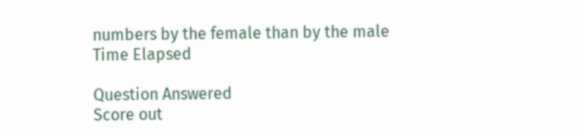numbers by the female than by the male
Time Elapsed

Question Answered
Score out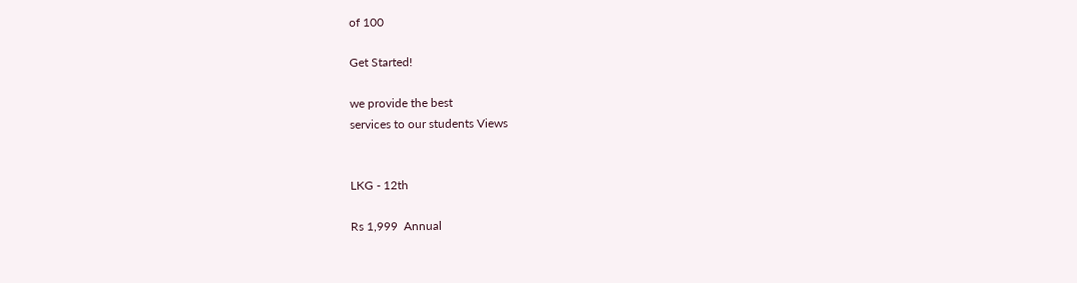of 100

Get Started!

we provide the best
services to our students Views


LKG - 12th

Rs 1,999  Annual